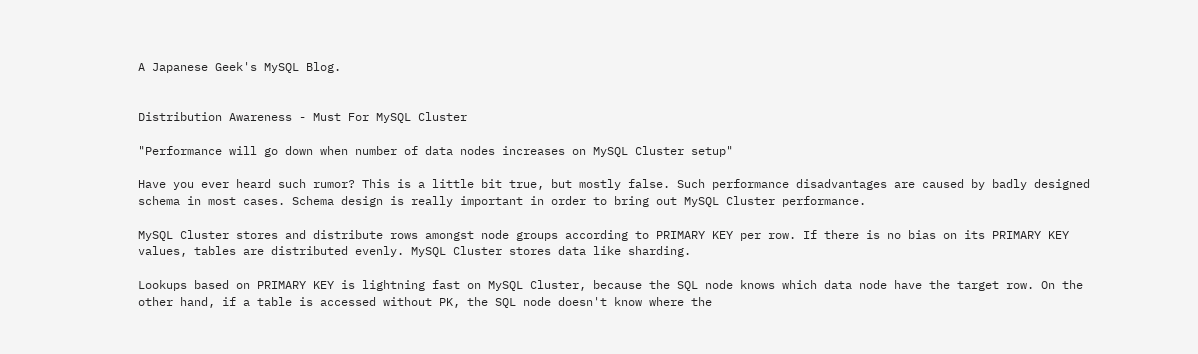A Japanese Geek's MySQL Blog.


Distribution Awareness - Must For MySQL Cluster

"Performance will go down when number of data nodes increases on MySQL Cluster setup"

Have you ever heard such rumor? This is a little bit true, but mostly false. Such performance disadvantages are caused by badly designed schema in most cases. Schema design is really important in order to bring out MySQL Cluster performance.

MySQL Cluster stores and distribute rows amongst node groups according to PRIMARY KEY per row. If there is no bias on its PRIMARY KEY values, tables are distributed evenly. MySQL Cluster stores data like sharding.

Lookups based on PRIMARY KEY is lightning fast on MySQL Cluster, because the SQL node knows which data node have the target row. On the other hand, if a table is accessed without PK, the SQL node doesn't know where the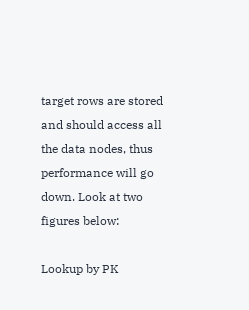target rows are stored and should access all the data nodes, thus performance will go down. Look at two figures below:

Lookup by PK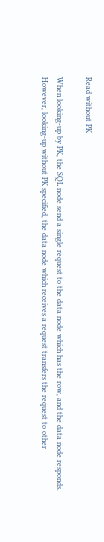Read without PK

When looking-up by PK, the SQL node send a single request to the data node which has the row, and the data node responds. However, looking-up without PK specified, the data node which receives a request transfers the request to other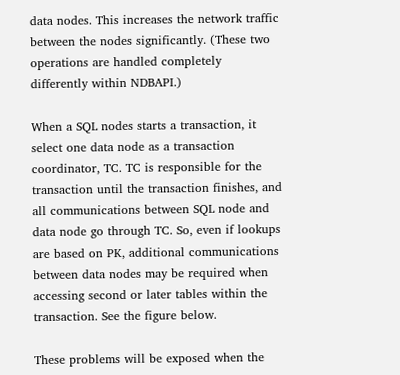data nodes. This increases the network traffic between the nodes significantly. (These two operations are handled completely differently within NDBAPI.)

When a SQL nodes starts a transaction, it select one data node as a transaction coordinator, TC. TC is responsible for the transaction until the transaction finishes, and all communications between SQL node and data node go through TC. So, even if lookups are based on PK, additional communications between data nodes may be required when accessing second or later tables within the transaction. See the figure below.

These problems will be exposed when the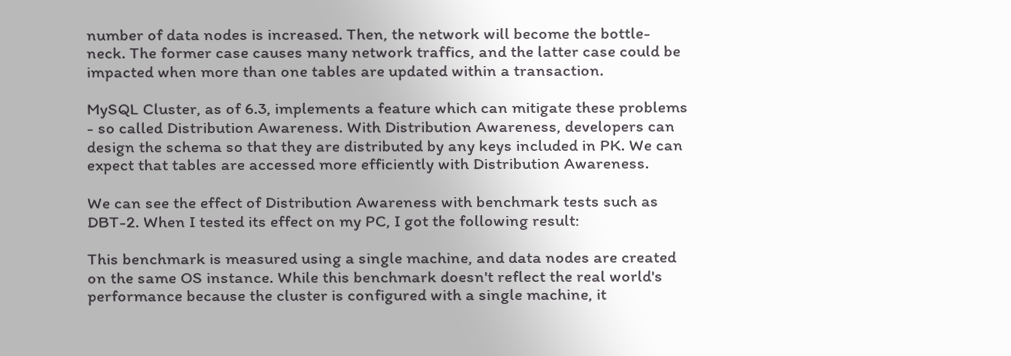number of data nodes is increased. Then, the network will become the bottle-neck. The former case causes many network traffics, and the latter case could be impacted when more than one tables are updated within a transaction.

MySQL Cluster, as of 6.3, implements a feature which can mitigate these problems - so called Distribution Awareness. With Distribution Awareness, developers can design the schema so that they are distributed by any keys included in PK. We can expect that tables are accessed more efficiently with Distribution Awareness.

We can see the effect of Distribution Awareness with benchmark tests such as DBT-2. When I tested its effect on my PC, I got the following result:

This benchmark is measured using a single machine, and data nodes are created on the same OS instance. While this benchmark doesn't reflect the real world's performance because the cluster is configured with a single machine, it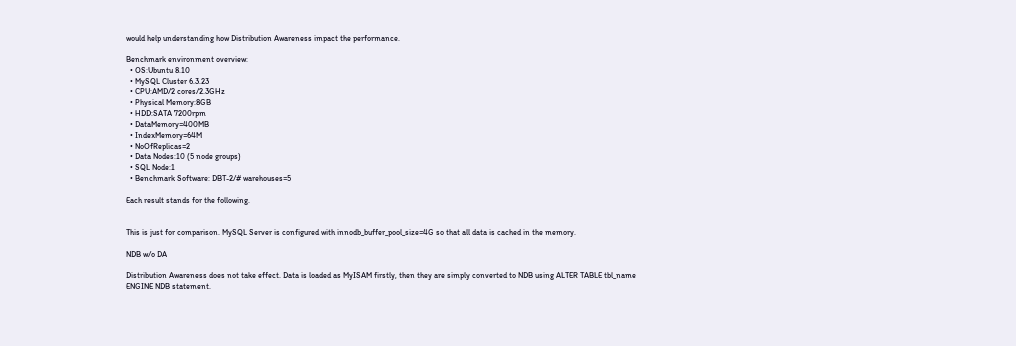would help understanding how Distribution Awareness impact the performance.

Benchmark environment overview:
  • OS:Ubuntu 8.10
  • MySQL Cluster 6.3.23
  • CPU:AMD/2 cores/2.3GHz
  • Physical Memory:8GB
  • HDD:SATA 7200rpm
  • DataMemory=400MB
  • IndexMemory=64M
  • NoOfReplicas=2
  • Data Nodes:10 (5 node groups)
  • SQL Node:1
  • Benchmark Software: DBT-2/# warehouses=5

Each result stands for the following.


This is just for comparison. MySQL Server is configured with innodb_buffer_pool_size=4G so that all data is cached in the memory.

NDB w/o DA

Distribution Awareness does not take effect. Data is loaded as MyISAM firstly, then they are simply converted to NDB using ALTER TABLE tbl_name ENGINE NDB statement.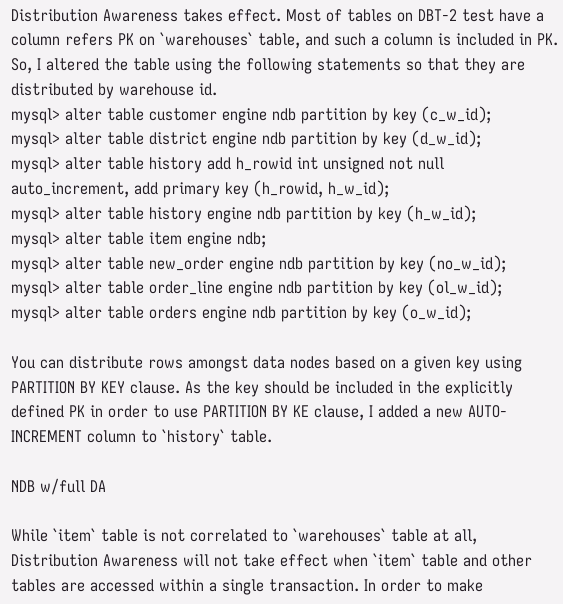Distribution Awareness takes effect. Most of tables on DBT-2 test have a column refers PK on `warehouses` table, and such a column is included in PK. So, I altered the table using the following statements so that they are distributed by warehouse id.
mysql> alter table customer engine ndb partition by key (c_w_id);
mysql> alter table district engine ndb partition by key (d_w_id);
mysql> alter table history add h_rowid int unsigned not null auto_increment, add primary key (h_rowid, h_w_id);
mysql> alter table history engine ndb partition by key (h_w_id);
mysql> alter table item engine ndb;
mysql> alter table new_order engine ndb partition by key (no_w_id);
mysql> alter table order_line engine ndb partition by key (ol_w_id);
mysql> alter table orders engine ndb partition by key (o_w_id);

You can distribute rows amongst data nodes based on a given key using PARTITION BY KEY clause. As the key should be included in the explicitly defined PK in order to use PARTITION BY KE clause, I added a new AUTO-INCREMENT column to `history` table.

NDB w/full DA

While `item` table is not correlated to `warehouses` table at all, Distribution Awareness will not take effect when `item` table and other tables are accessed within a single transaction. In order to make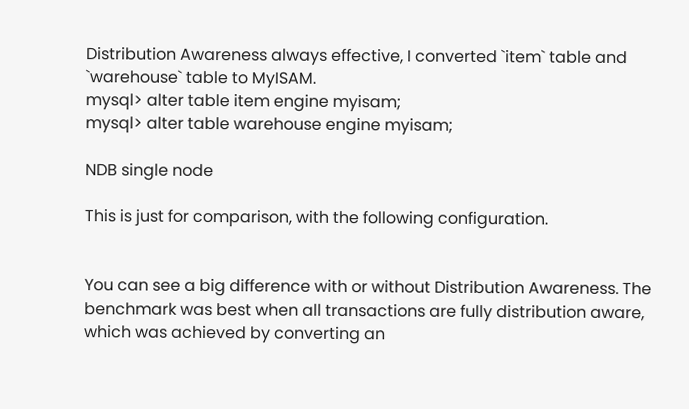Distribution Awareness always effective, I converted `item` table and `warehouse` table to MyISAM.
mysql> alter table item engine myisam;
mysql> alter table warehouse engine myisam;

NDB single node

This is just for comparison, with the following configuration.


You can see a big difference with or without Distribution Awareness. The benchmark was best when all transactions are fully distribution aware, which was achieved by converting an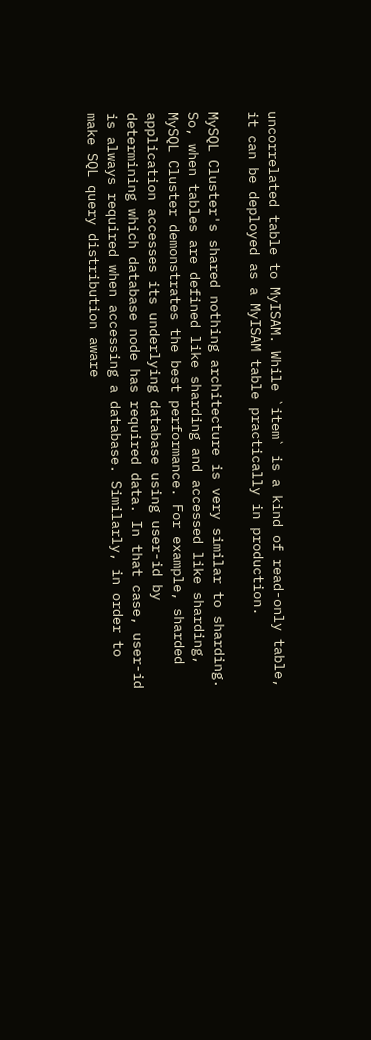uncorrelated table to MyISAM. While `item` is a kind of read-only table, it can be deployed as a MyISAM table practically in production.

MySQL Cluster's shared nothing architecture is very similar to sharding. So, when tables are defined like sharding and accessed like sharding, MySQL Cluster demonstrates the best performance. For example, sharded application accesses its underlying database using user-id by determining which database node has required data. In that case, user-id is always required when accessing a database. Similarly, in order to make SQL query distribution aware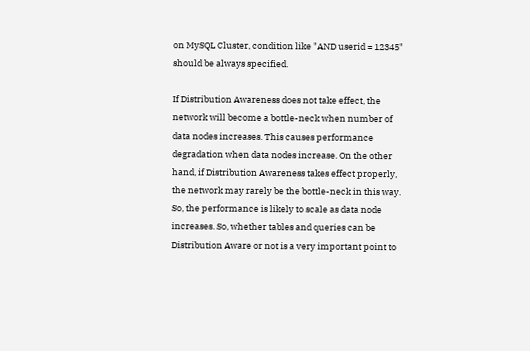on MySQL Cluster, condition like "AND userid = 12345" should be always specified.

If Distribution Awareness does not take effect, the network will become a bottle-neck when number of data nodes increases. This causes performance degradation when data nodes increase. On the other hand, if Distribution Awareness takes effect properly, the network may rarely be the bottle-neck in this way. So, the performance is likely to scale as data node increases. So, whether tables and queries can be Distribution Aware or not is a very important point to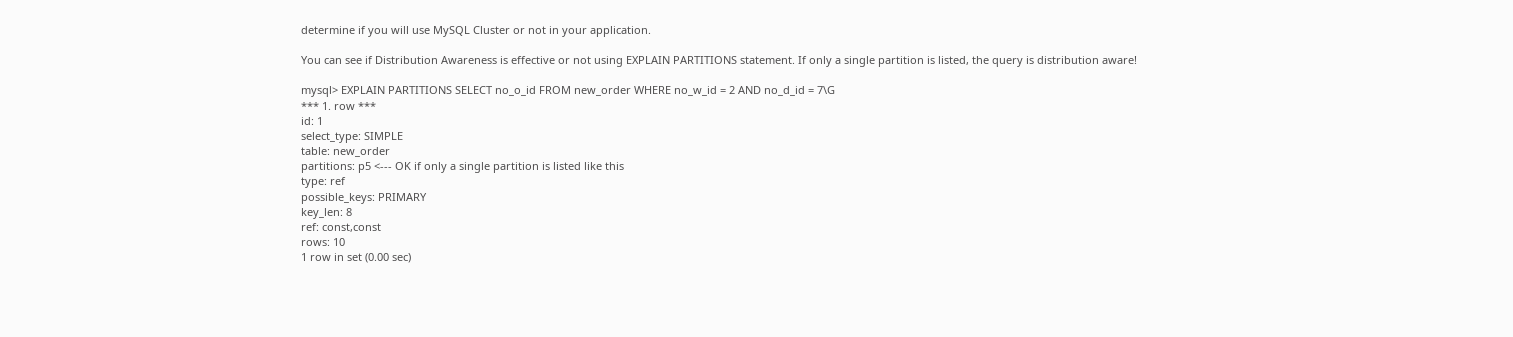determine if you will use MySQL Cluster or not in your application.

You can see if Distribution Awareness is effective or not using EXPLAIN PARTITIONS statement. If only a single partition is listed, the query is distribution aware!

mysql> EXPLAIN PARTITIONS SELECT no_o_id FROM new_order WHERE no_w_id = 2 AND no_d_id = 7\G
*** 1. row ***
id: 1
select_type: SIMPLE
table: new_order
partitions: p5 <--- OK if only a single partition is listed like this
type: ref
possible_keys: PRIMARY
key_len: 8
ref: const,const
rows: 10
1 row in set (0.00 sec)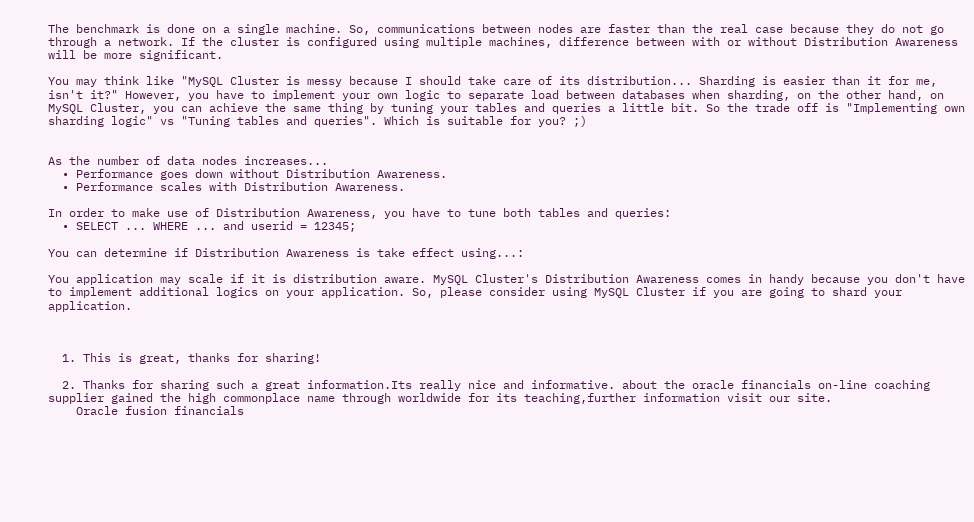The benchmark is done on a single machine. So, communications between nodes are faster than the real case because they do not go through a network. If the cluster is configured using multiple machines, difference between with or without Distribution Awareness will be more significant.

You may think like "MySQL Cluster is messy because I should take care of its distribution... Sharding is easier than it for me, isn't it?" However, you have to implement your own logic to separate load between databases when sharding, on the other hand, on MySQL Cluster, you can achieve the same thing by tuning your tables and queries a little bit. So the trade off is "Implementing own sharding logic" vs "Tuning tables and queries". Which is suitable for you? ;)


As the number of data nodes increases...
  • Performance goes down without Distribution Awareness.
  • Performance scales with Distribution Awareness.

In order to make use of Distribution Awareness, you have to tune both tables and queries:
  • SELECT ... WHERE ... and userid = 12345;

You can determine if Distribution Awareness is take effect using...:

You application may scale if it is distribution aware. MySQL Cluster's Distribution Awareness comes in handy because you don't have to implement additional logics on your application. So, please consider using MySQL Cluster if you are going to shard your application.



  1. This is great, thanks for sharing!

  2. Thanks for sharing such a great information.Its really nice and informative. about the oracle financials on-line coaching supplier gained the high commonplace name through worldwide for its teaching,further information visit our site.
    Oracle fusion financials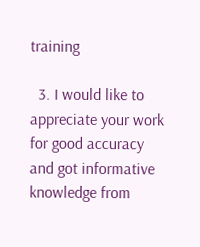training

  3. I would like to appreciate your work for good accuracy and got informative knowledge from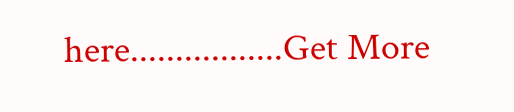here.................Get More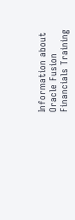Information about Oracle Fusion Financials Training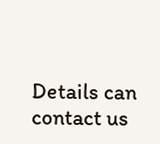Details can contact us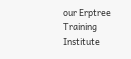our Erptree Training Institute